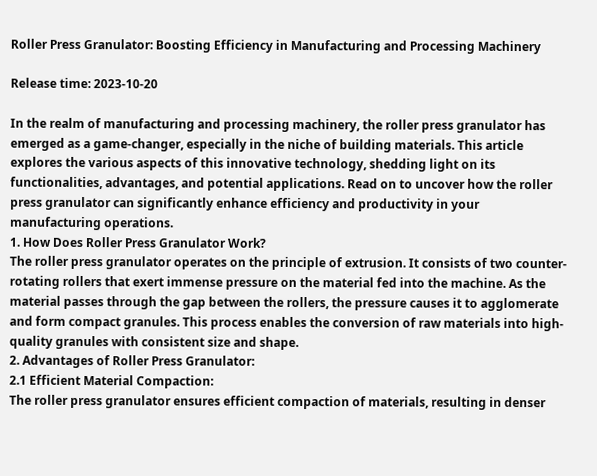Roller Press Granulator: Boosting Efficiency in Manufacturing and Processing Machinery

Release time: 2023-10-20

In the realm of manufacturing and processing machinery, the roller press granulator has emerged as a game-changer, especially in the niche of building materials. This article explores the various aspects of this innovative technology, shedding light on its functionalities, advantages, and potential applications. Read on to uncover how the roller press granulator can significantly enhance efficiency and productivity in your manufacturing operations.
1. How Does Roller Press Granulator Work?
The roller press granulator operates on the principle of extrusion. It consists of two counter-rotating rollers that exert immense pressure on the material fed into the machine. As the material passes through the gap between the rollers, the pressure causes it to agglomerate and form compact granules. This process enables the conversion of raw materials into high-quality granules with consistent size and shape.
2. Advantages of Roller Press Granulator:
2.1 Efficient Material Compaction:
The roller press granulator ensures efficient compaction of materials, resulting in denser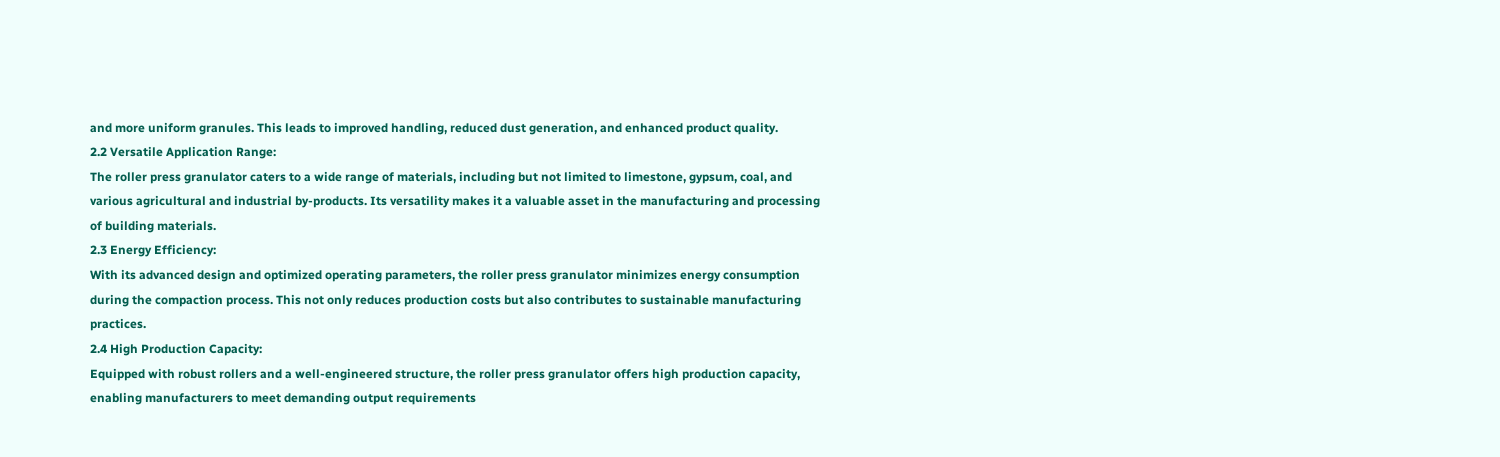and more uniform granules. This leads to improved handling, reduced dust generation, and enhanced product quality.
2.2 Versatile Application Range:
The roller press granulator caters to a wide range of materials, including but not limited to limestone, gypsum, coal, and various agricultural and industrial by-products. Its versatility makes it a valuable asset in the manufacturing and processing of building materials.
2.3 Energy Efficiency:
With its advanced design and optimized operating parameters, the roller press granulator minimizes energy consumption during the compaction process. This not only reduces production costs but also contributes to sustainable manufacturing practices.
2.4 High Production Capacity:
Equipped with robust rollers and a well-engineered structure, the roller press granulator offers high production capacity, enabling manufacturers to meet demanding output requirements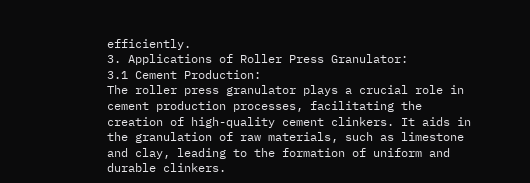efficiently.
3. Applications of Roller Press Granulator:
3.1 Cement Production:
The roller press granulator plays a crucial role in cement production processes, facilitating the creation of high-quality cement clinkers. It aids in the granulation of raw materials, such as limestone and clay, leading to the formation of uniform and durable clinkers.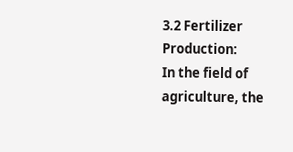3.2 Fertilizer Production:
In the field of agriculture, the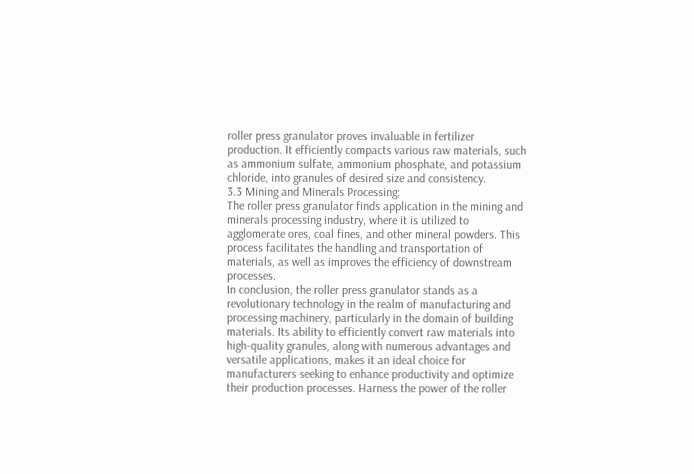roller press granulator proves invaluable in fertilizer production. It efficiently compacts various raw materials, such as ammonium sulfate, ammonium phosphate, and potassium chloride, into granules of desired size and consistency.
3.3 Mining and Minerals Processing:
The roller press granulator finds application in the mining and minerals processing industry, where it is utilized to agglomerate ores, coal fines, and other mineral powders. This process facilitates the handling and transportation of materials, as well as improves the efficiency of downstream processes.
In conclusion, the roller press granulator stands as a revolutionary technology in the realm of manufacturing and processing machinery, particularly in the domain of building materials. Its ability to efficiently convert raw materials into high-quality granules, along with numerous advantages and versatile applications, makes it an ideal choice for manufacturers seeking to enhance productivity and optimize their production processes. Harness the power of the roller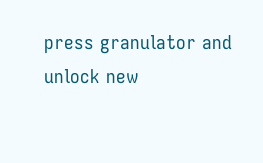press granulator and unlock new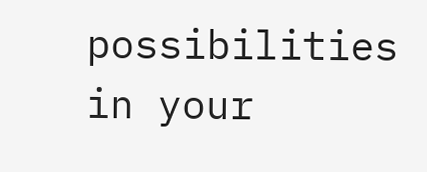possibilities in your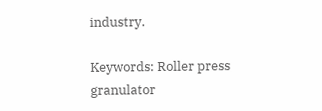industry.

Keywords: Roller press granulator